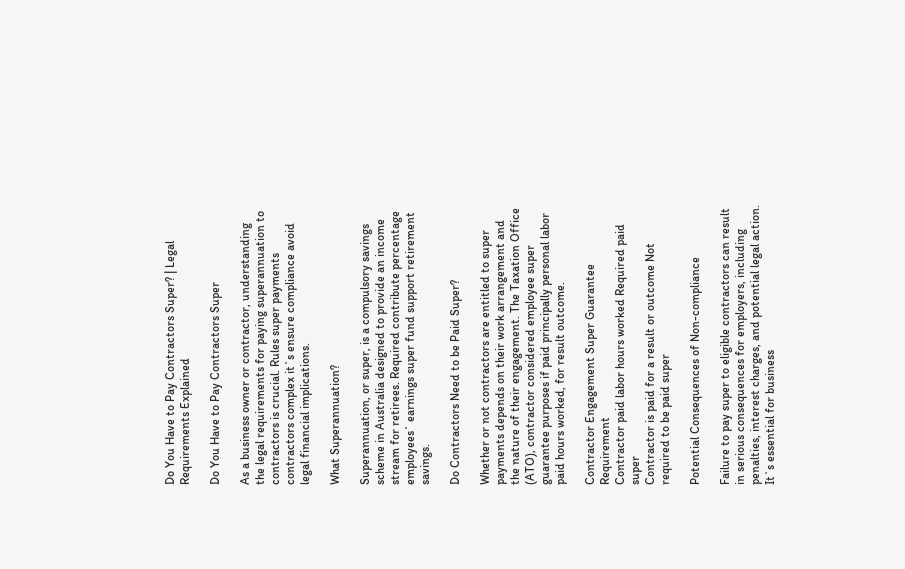Do You Have to Pay Contractors Super? | Legal Requirements Explained

Do You Have to Pay Contractors Super

As a business owner or contractor, understanding the legal requirements for paying superannuation to contractors is crucial. Rules super payments contractors complex it`s ensure compliance avoid legal financial implications.

What Superannuation?

Superannuation, or super, is a compulsory savings scheme in Australia designed to provide an income stream for retirees. Required contribute percentage employees` earnings super fund support retirement savings.

Do Contractors Need to be Paid Super?

Whether or not contractors are entitled to super payments depends on their work arrangement and the nature of their engagement. The Taxation Office (ATO), contractor considered employee super guarantee purposes if paid principally personal labor paid hours worked, for result outcome.

Contractor Engagement Super Guarantee Requirement
Contractor paid labor hours worked Required paid super
Contractor is paid for a result or outcome Not required to be paid super

Potential Consequences of Non-compliance

Failure to pay super to eligible contractors can result in serious consequences for employers, including penalties, interest charges, and potential legal action. It`s essential for business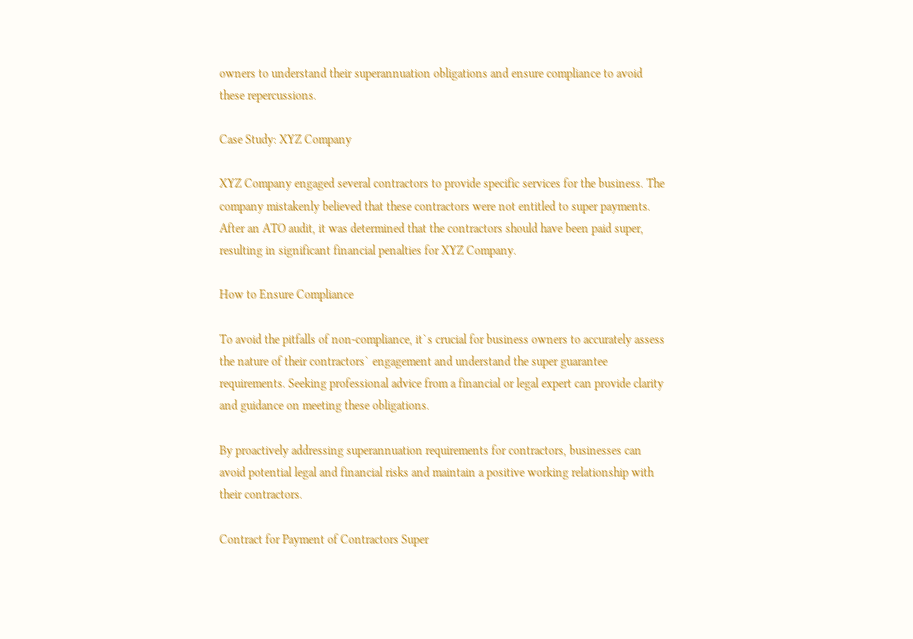owners to understand their superannuation obligations and ensure compliance to avoid these repercussions.

Case Study: XYZ Company

XYZ Company engaged several contractors to provide specific services for the business. The company mistakenly believed that these contractors were not entitled to super payments. After an ATO audit, it was determined that the contractors should have been paid super, resulting in significant financial penalties for XYZ Company.

How to Ensure Compliance

To avoid the pitfalls of non-compliance, it`s crucial for business owners to accurately assess the nature of their contractors` engagement and understand the super guarantee requirements. Seeking professional advice from a financial or legal expert can provide clarity and guidance on meeting these obligations.

By proactively addressing superannuation requirements for contractors, businesses can avoid potential legal and financial risks and maintain a positive working relationship with their contractors.

Contract for Payment of Contractors Super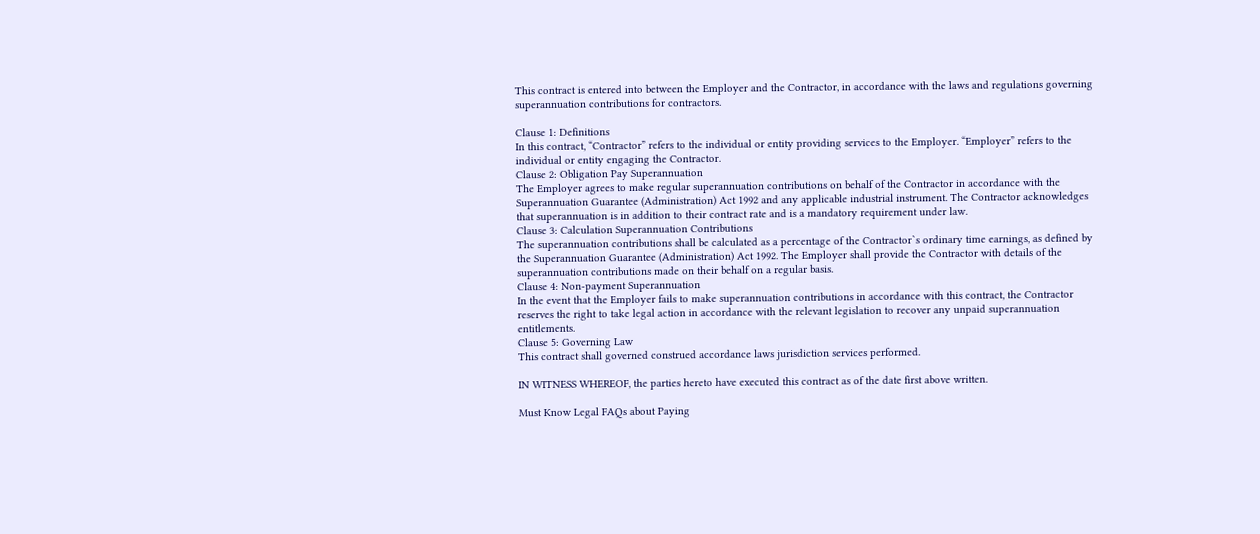This contract is entered into between the Employer and the Contractor, in accordance with the laws and regulations governing superannuation contributions for contractors.

Clause 1: Definitions
In this contract, “Contractor” refers to the individual or entity providing services to the Employer. “Employer” refers to the individual or entity engaging the Contractor.
Clause 2: Obligation Pay Superannuation
The Employer agrees to make regular superannuation contributions on behalf of the Contractor in accordance with the Superannuation Guarantee (Administration) Act 1992 and any applicable industrial instrument. The Contractor acknowledges that superannuation is in addition to their contract rate and is a mandatory requirement under law.
Clause 3: Calculation Superannuation Contributions
The superannuation contributions shall be calculated as a percentage of the Contractor`s ordinary time earnings, as defined by the Superannuation Guarantee (Administration) Act 1992. The Employer shall provide the Contractor with details of the superannuation contributions made on their behalf on a regular basis.
Clause 4: Non-payment Superannuation
In the event that the Employer fails to make superannuation contributions in accordance with this contract, the Contractor reserves the right to take legal action in accordance with the relevant legislation to recover any unpaid superannuation entitlements.
Clause 5: Governing Law
This contract shall governed construed accordance laws jurisdiction services performed.

IN WITNESS WHEREOF, the parties hereto have executed this contract as of the date first above written.

Must Know Legal FAQs about Paying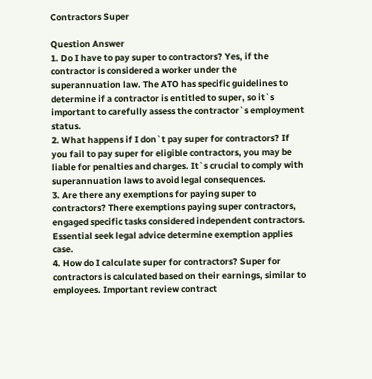Contractors Super

Question Answer
1. Do I have to pay super to contractors? Yes, if the contractor is considered a worker under the superannuation law. The ATO has specific guidelines to determine if a contractor is entitled to super, so it`s important to carefully assess the contractor`s employment status.
2. What happens if I don`t pay super for contractors? If you fail to pay super for eligible contractors, you may be liable for penalties and charges. It`s crucial to comply with superannuation laws to avoid legal consequences.
3. Are there any exemptions for paying super to contractors? There exemptions paying super contractors, engaged specific tasks considered independent contractors. Essential seek legal advice determine exemption applies case.
4. How do I calculate super for contractors? Super for contractors is calculated based on their earnings, similar to employees. Important review contract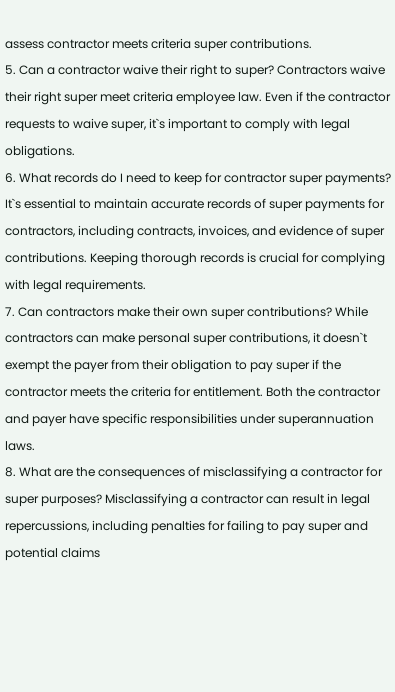assess contractor meets criteria super contributions.
5. Can a contractor waive their right to super? Contractors waive their right super meet criteria employee law. Even if the contractor requests to waive super, it`s important to comply with legal obligations.
6. What records do I need to keep for contractor super payments? It`s essential to maintain accurate records of super payments for contractors, including contracts, invoices, and evidence of super contributions. Keeping thorough records is crucial for complying with legal requirements.
7. Can contractors make their own super contributions? While contractors can make personal super contributions, it doesn`t exempt the payer from their obligation to pay super if the contractor meets the criteria for entitlement. Both the contractor and payer have specific responsibilities under superannuation laws.
8. What are the consequences of misclassifying a contractor for super purposes? Misclassifying a contractor can result in legal repercussions, including penalties for failing to pay super and potential claims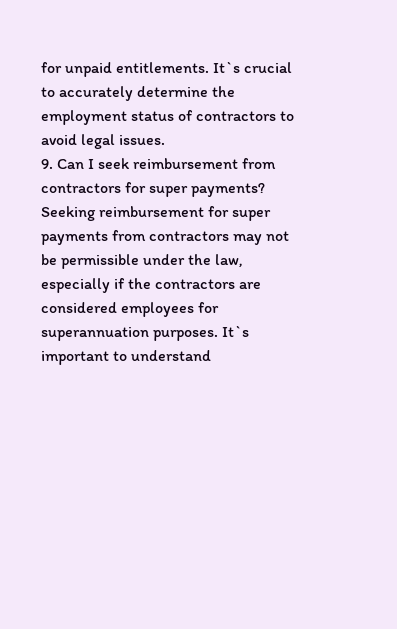for unpaid entitlements. It`s crucial to accurately determine the employment status of contractors to avoid legal issues.
9. Can I seek reimbursement from contractors for super payments? Seeking reimbursement for super payments from contractors may not be permissible under the law, especially if the contractors are considered employees for superannuation purposes. It`s important to understand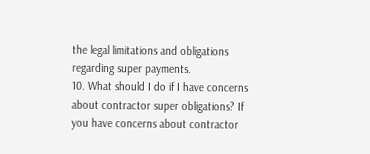the legal limitations and obligations regarding super payments.
10. What should I do if I have concerns about contractor super obligations? If you have concerns about contractor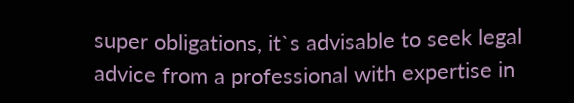super obligations, it`s advisable to seek legal advice from a professional with expertise in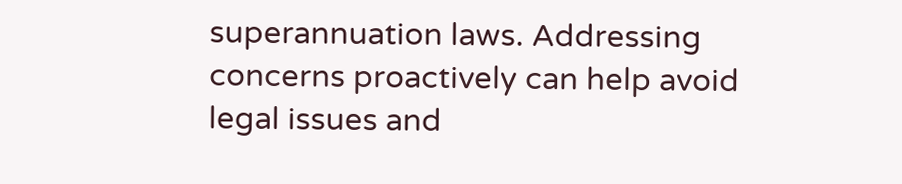superannuation laws. Addressing concerns proactively can help avoid legal issues and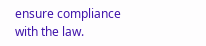ensure compliance with the law.